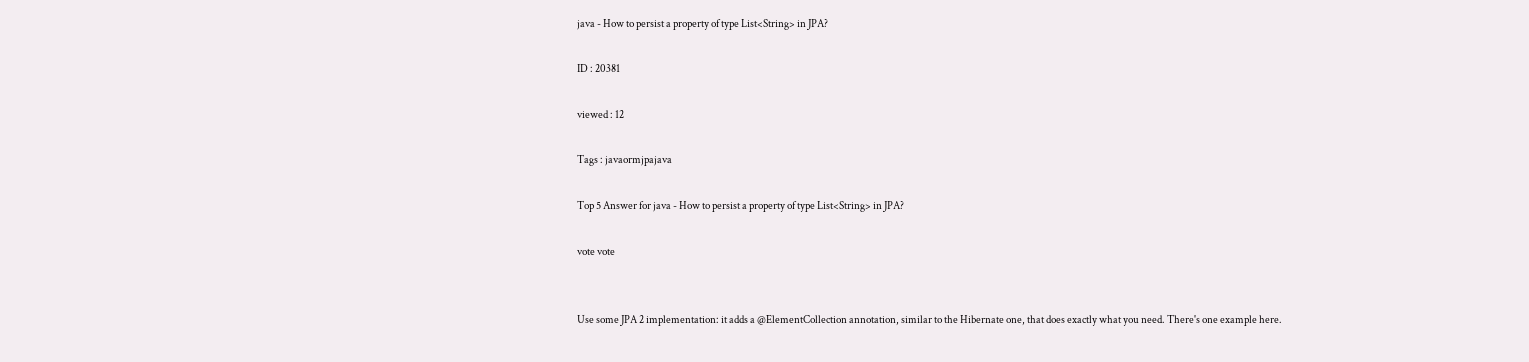java - How to persist a property of type List<String> in JPA?

ID : 20381

viewed : 12

Tags : javaormjpajava

Top 5 Answer for java - How to persist a property of type List<String> in JPA?

vote vote


Use some JPA 2 implementation: it adds a @ElementCollection annotation, similar to the Hibernate one, that does exactly what you need. There's one example here.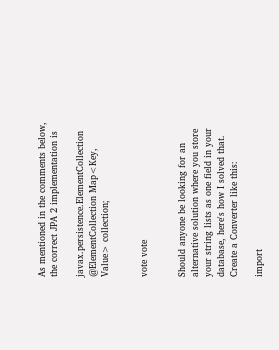As mentioned in the comments below, the correct JPA 2 implementation is

javax.persistence.ElementCollection  @ElementCollection Map<Key, Value> collection;


vote vote


Should anyone be looking for an alternative solution where you store your string lists as one field in your database, here's how I solved that. Create a Converter like this:

import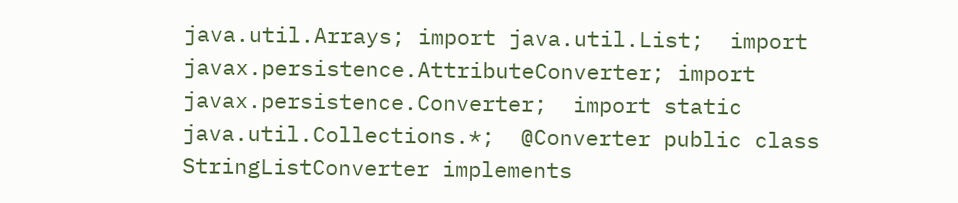java.util.Arrays; import java.util.List;  import javax.persistence.AttributeConverter; import javax.persistence.Converter;  import static java.util.Collections.*;  @Converter public class StringListConverter implements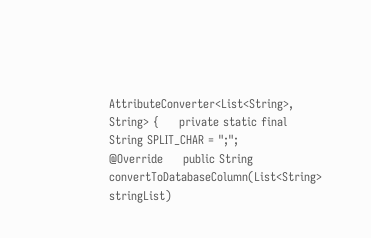AttributeConverter<List<String>, String> {     private static final String SPLIT_CHAR = ";";          @Override     public String convertToDatabaseColumn(List<String> stringList)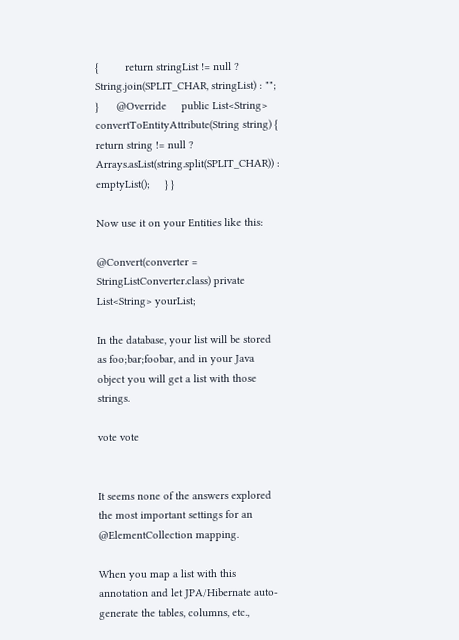{         return stringList != null ? String.join(SPLIT_CHAR, stringList) : "";     }      @Override     public List<String> convertToEntityAttribute(String string) {         return string != null ? Arrays.asList(string.split(SPLIT_CHAR)) : emptyList();     } }

Now use it on your Entities like this:

@Convert(converter = StringListConverter.class) private List<String> yourList;

In the database, your list will be stored as foo;bar;foobar, and in your Java object you will get a list with those strings.

vote vote


It seems none of the answers explored the most important settings for an @ElementCollection mapping.

When you map a list with this annotation and let JPA/Hibernate auto-generate the tables, columns, etc.,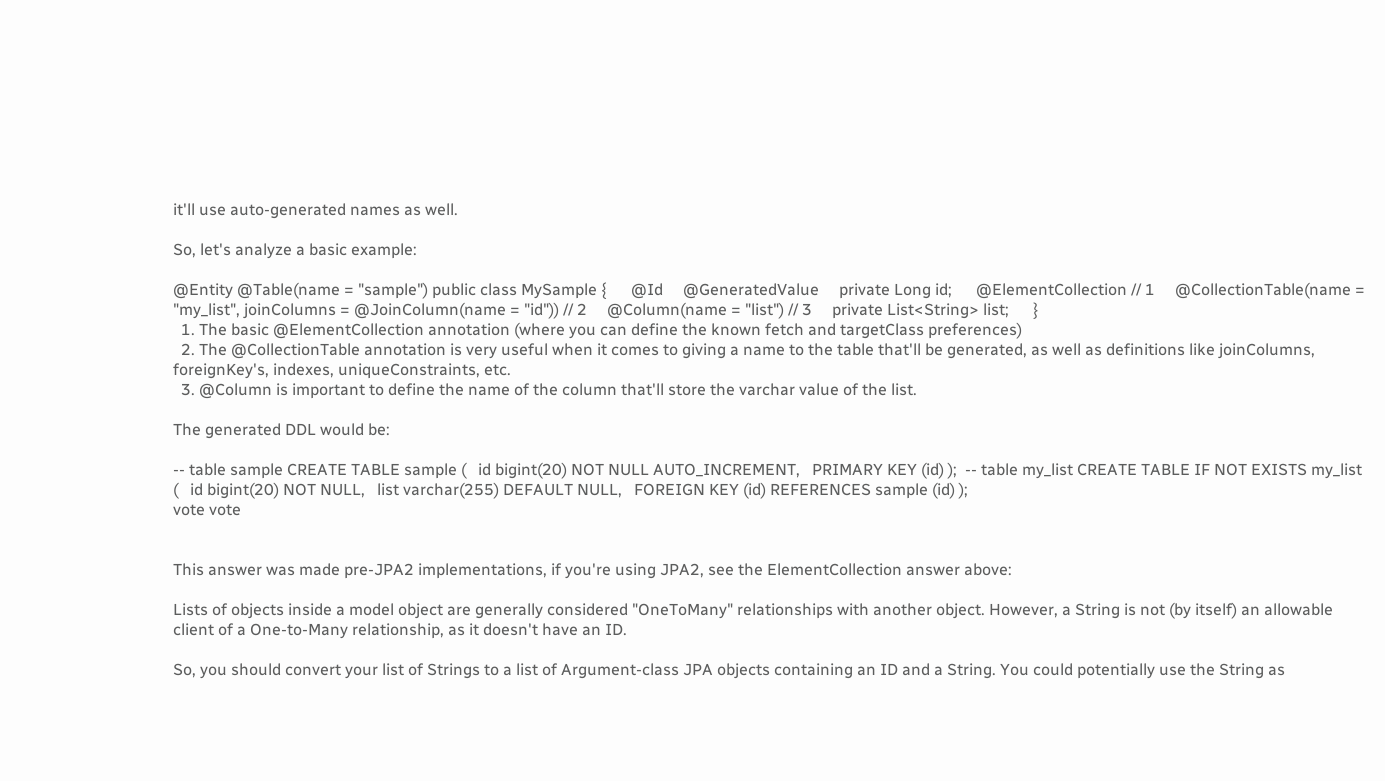it'll use auto-generated names as well.

So, let's analyze a basic example:

@Entity @Table(name = "sample") public class MySample {      @Id     @GeneratedValue     private Long id;      @ElementCollection // 1     @CollectionTable(name = "my_list", joinColumns = @JoinColumn(name = "id")) // 2     @Column(name = "list") // 3     private List<String> list;      }
  1. The basic @ElementCollection annotation (where you can define the known fetch and targetClass preferences)
  2. The @CollectionTable annotation is very useful when it comes to giving a name to the table that'll be generated, as well as definitions like joinColumns, foreignKey's, indexes, uniqueConstraints, etc.
  3. @Column is important to define the name of the column that'll store the varchar value of the list.

The generated DDL would be:

-- table sample CREATE TABLE sample (   id bigint(20) NOT NULL AUTO_INCREMENT,   PRIMARY KEY (id) );  -- table my_list CREATE TABLE IF NOT EXISTS my_list (   id bigint(20) NOT NULL,   list varchar(255) DEFAULT NULL,   FOREIGN KEY (id) REFERENCES sample (id) );
vote vote


This answer was made pre-JPA2 implementations, if you're using JPA2, see the ElementCollection answer above:

Lists of objects inside a model object are generally considered "OneToMany" relationships with another object. However, a String is not (by itself) an allowable client of a One-to-Many relationship, as it doesn't have an ID.

So, you should convert your list of Strings to a list of Argument-class JPA objects containing an ID and a String. You could potentially use the String as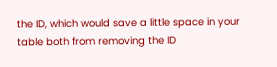the ID, which would save a little space in your table both from removing the ID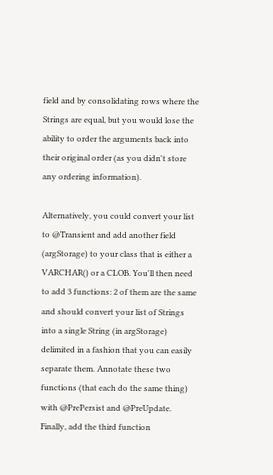field and by consolidating rows where the Strings are equal, but you would lose the ability to order the arguments back into their original order (as you didn't store any ordering information).

Alternatively, you could convert your list to @Transient and add another field (argStorage) to your class that is either a VARCHAR() or a CLOB. You'll then need to add 3 functions: 2 of them are the same and should convert your list of Strings into a single String (in argStorage) delimited in a fashion that you can easily separate them. Annotate these two functions (that each do the same thing) with @PrePersist and @PreUpdate. Finally, add the third function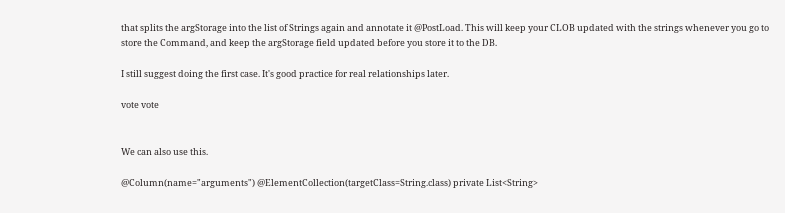that splits the argStorage into the list of Strings again and annotate it @PostLoad. This will keep your CLOB updated with the strings whenever you go to store the Command, and keep the argStorage field updated before you store it to the DB.

I still suggest doing the first case. It's good practice for real relationships later.

vote vote


We can also use this.

@Column(name="arguments") @ElementCollection(targetClass=String.class) private List<String>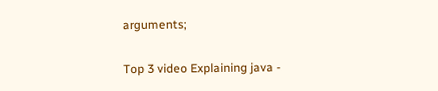arguments;

Top 3 video Explaining java -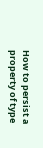How to persist a property of type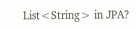List<String> in JPA?